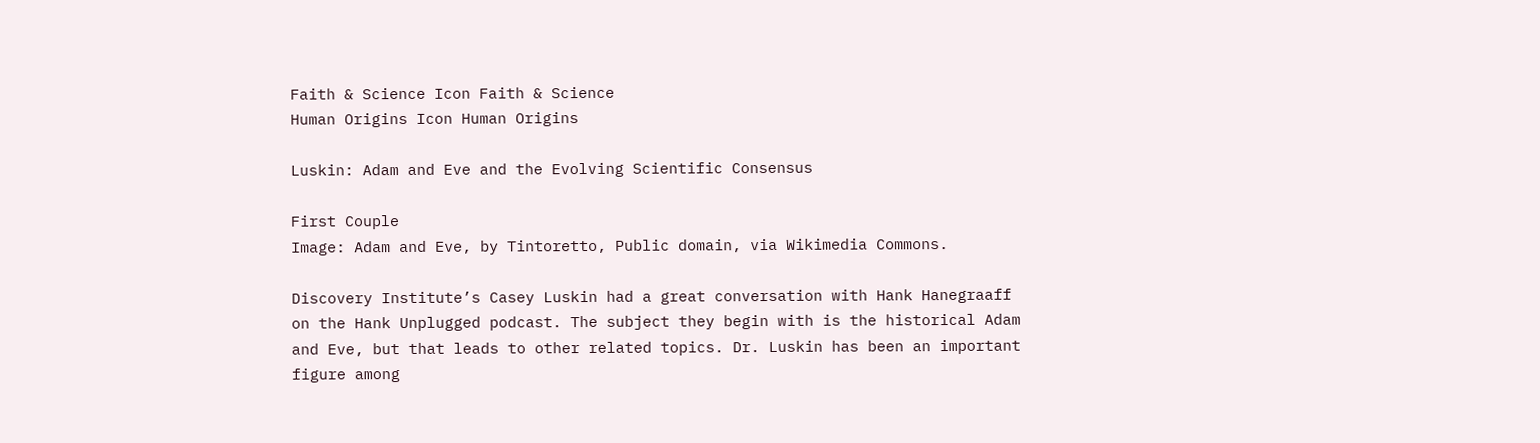Faith & Science Icon Faith & Science
Human Origins Icon Human Origins

Luskin: Adam and Eve and the Evolving Scientific Consensus

First Couple
Image: Adam and Eve, by Tintoretto, Public domain, via Wikimedia Commons.

Discovery Institute’s Casey Luskin had a great conversation with Hank Hanegraaff on the Hank Unplugged podcast. The subject they begin with is the historical Adam and Eve, but that leads to other related topics. Dr. Luskin has been an important figure among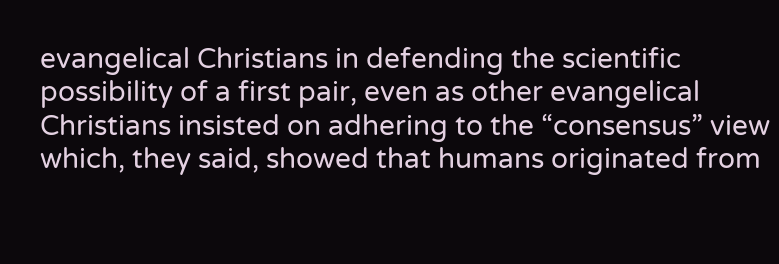evangelical Christians in defending the scientific possibility of a first pair, even as other evangelical Christians insisted on adhering to the “consensus” view which, they said, showed that humans originated from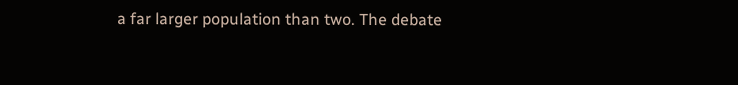a far larger population than two. The debate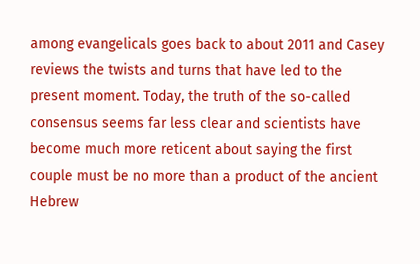among evangelicals goes back to about 2011 and Casey reviews the twists and turns that have led to the present moment. Today, the truth of the so-called consensus seems far less clear and scientists have become much more reticent about saying the first couple must be no more than a product of the ancient Hebrew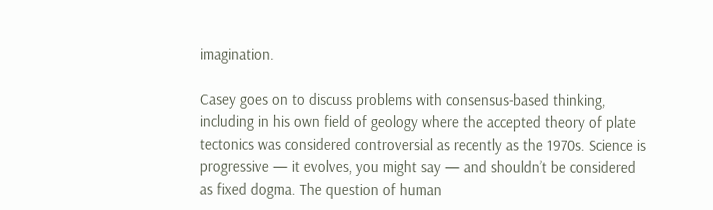imagination.

Casey goes on to discuss problems with consensus-based thinking, including in his own field of geology where the accepted theory of plate tectonics was considered controversial as recently as the 1970s. Science is progressive — it evolves, you might say — and shouldn’t be considered as fixed dogma. The question of human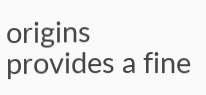origins provides a fine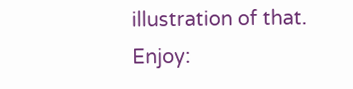illustration of that. Enjoy: